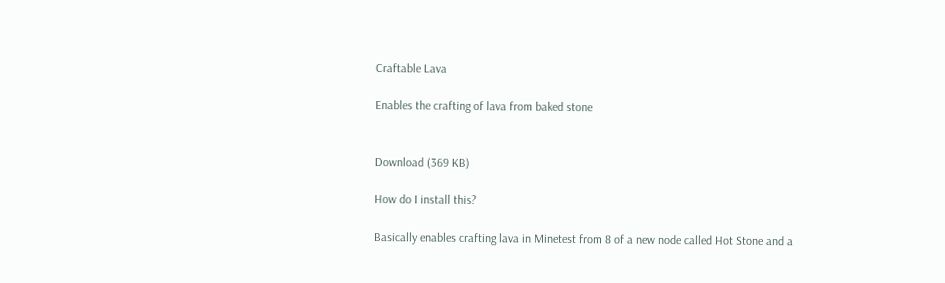Craftable Lava

Enables the crafting of lava from baked stone


Download (369 KB)

How do I install this?

Basically enables crafting lava in Minetest from 8 of a new node called Hot Stone and a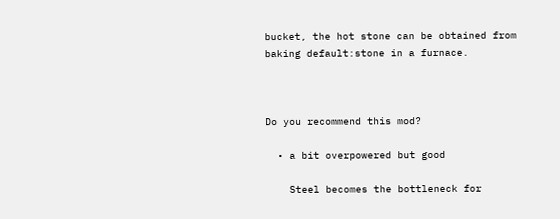bucket, the hot stone can be obtained from baking default:stone in a furnace.



Do you recommend this mod?

  • a bit overpowered but good

    Steel becomes the bottleneck for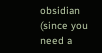obsidian (since you need a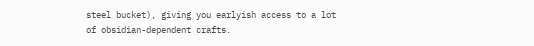steel bucket), giving you earlyish access to a lot of obsidian-dependent crafts.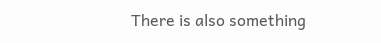There is also something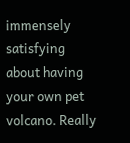immensely satisfying about having your own pet volcano. Really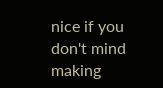nice if you don't mind making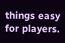things easy for players.